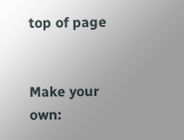top of page


Make your own: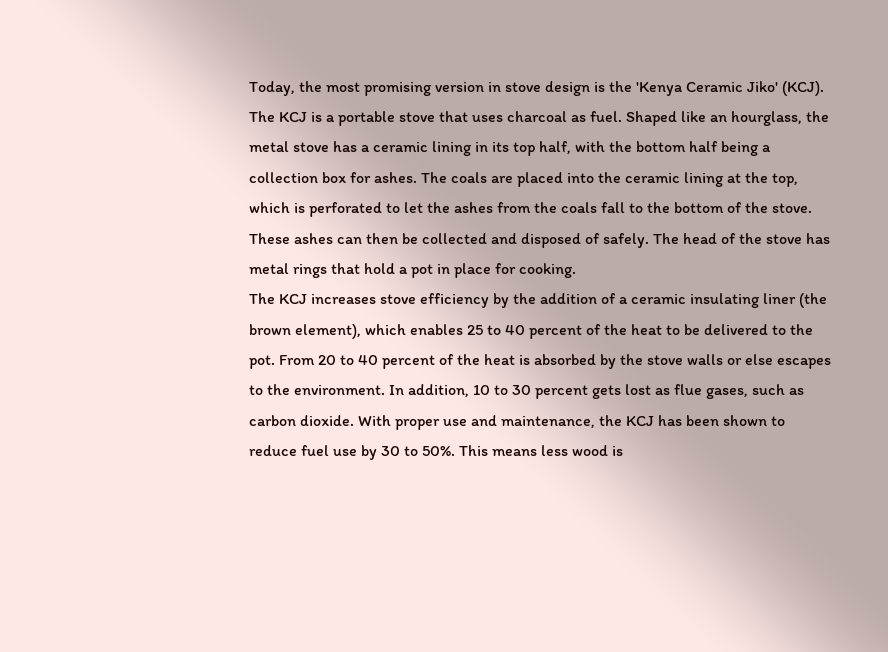Today, the most promising version in stove design is the 'Kenya Ceramic Jiko' (KCJ). The KCJ is a portable stove that uses charcoal as fuel. Shaped like an hourglass, the metal stove has a ceramic lining in its top half, with the bottom half being a collection box for ashes. The coals are placed into the ceramic lining at the top, which is perforated to let the ashes from the coals fall to the bottom of the stove. These ashes can then be collected and disposed of safely. The head of the stove has metal rings that hold a pot in place for cooking.
The KCJ increases stove efficiency by the addition of a ceramic insulating liner (the brown element), which enables 25 to 40 percent of the heat to be delivered to the pot. From 20 to 40 percent of the heat is absorbed by the stove walls or else escapes to the environment. In addition, 10 to 30 percent gets lost as flue gases, such as carbon dioxide. With proper use and maintenance, the KCJ has been shown to reduce fuel use by 30 to 50%. This means less wood is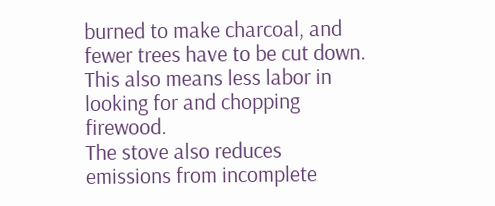burned to make charcoal, and fewer trees have to be cut down. This also means less labor in looking for and chopping firewood.
The stove also reduces emissions from incomplete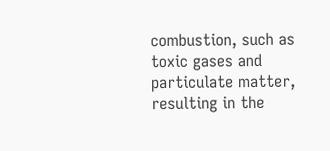combustion, such as toxic gases and particulate matter, resulting in the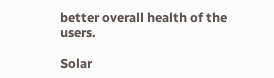better overall health of the users.

Solar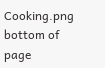Cooking.png
bottom of page